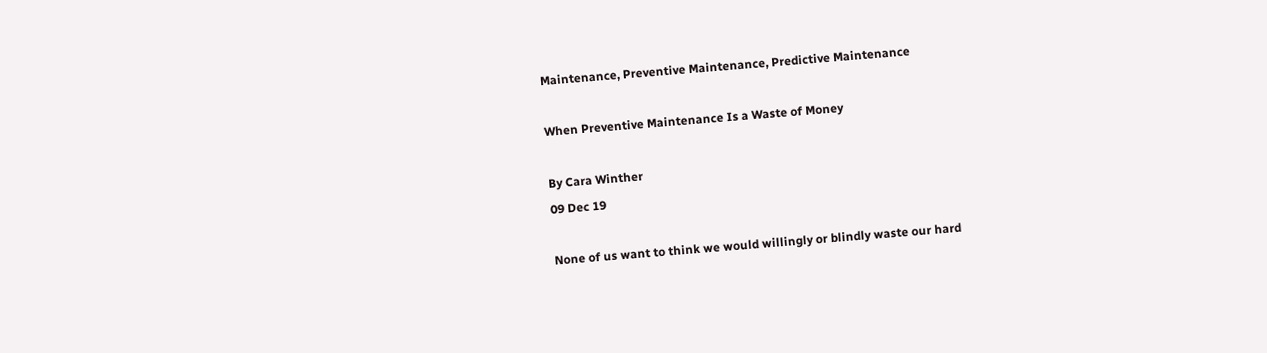Maintenance, Preventive Maintenance, Predictive Maintenance

When Preventive Maintenance Is a Waste of Money

By Cara Winther
09 Dec 19

None of us want to think we would willingly or blindly waste our hard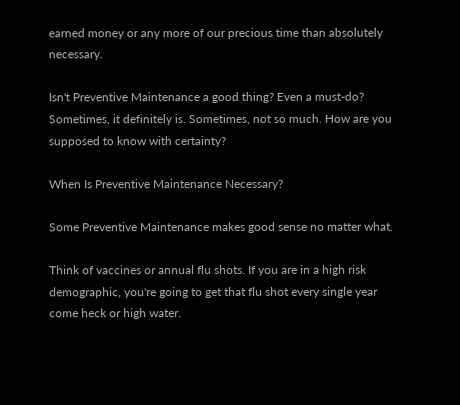earned money or any more of our precious time than absolutely necessary.

Isn't Preventive Maintenance a good thing? Even a must-do? Sometimes, it definitely is. Sometimes, not so much. How are you supposed to know with certainty?

When Is Preventive Maintenance Necessary?

Some Preventive Maintenance makes good sense no matter what.

Think of vaccines or annual flu shots. If you are in a high risk demographic, you're going to get that flu shot every single year come heck or high water.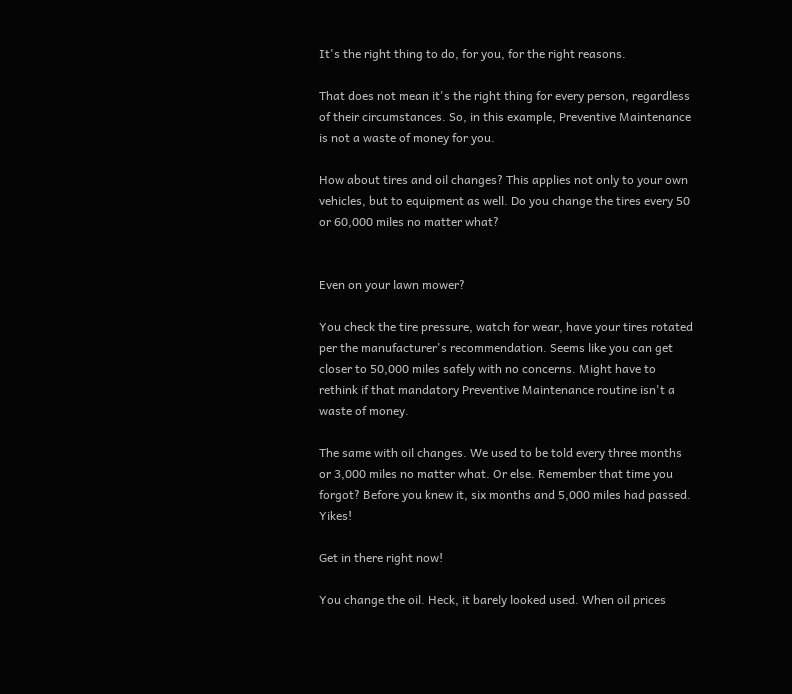It's the right thing to do, for you, for the right reasons.

That does not mean it's the right thing for every person, regardless of their circumstances. So, in this example, Preventive Maintenance is not a waste of money for you.

How about tires and oil changes? This applies not only to your own vehicles, but to equipment as well. Do you change the tires every 50 or 60,000 miles no matter what?


Even on your lawn mower?

You check the tire pressure, watch for wear, have your tires rotated per the manufacturer's recommendation. Seems like you can get closer to 50,000 miles safely with no concerns. Might have to rethink if that mandatory Preventive Maintenance routine isn't a waste of money.

The same with oil changes. We used to be told every three months or 3,000 miles no matter what. Or else. Remember that time you forgot? Before you knew it, six months and 5,000 miles had passed. Yikes!

Get in there right now!

You change the oil. Heck, it barely looked used. When oil prices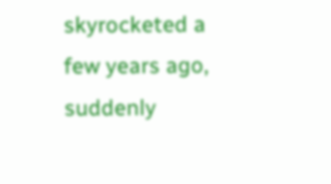skyrocketed a few years ago, suddenly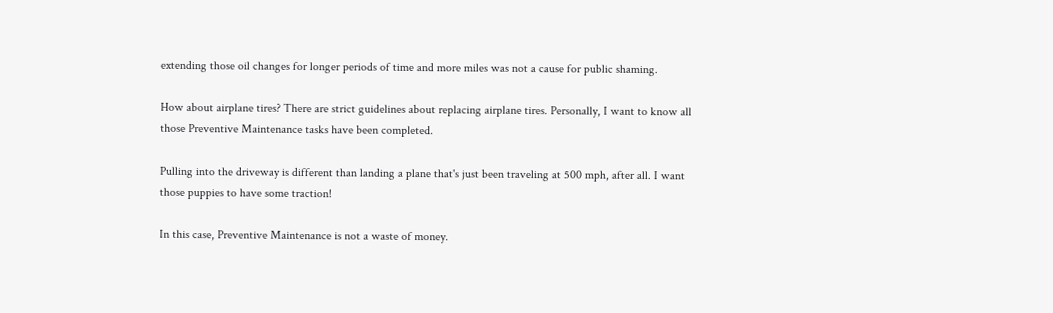extending those oil changes for longer periods of time and more miles was not a cause for public shaming.

How about airplane tires? There are strict guidelines about replacing airplane tires. Personally, I want to know all those Preventive Maintenance tasks have been completed.

Pulling into the driveway is different than landing a plane that's just been traveling at 500 mph, after all. I want those puppies to have some traction!

In this case, Preventive Maintenance is not a waste of money.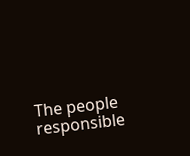The people responsible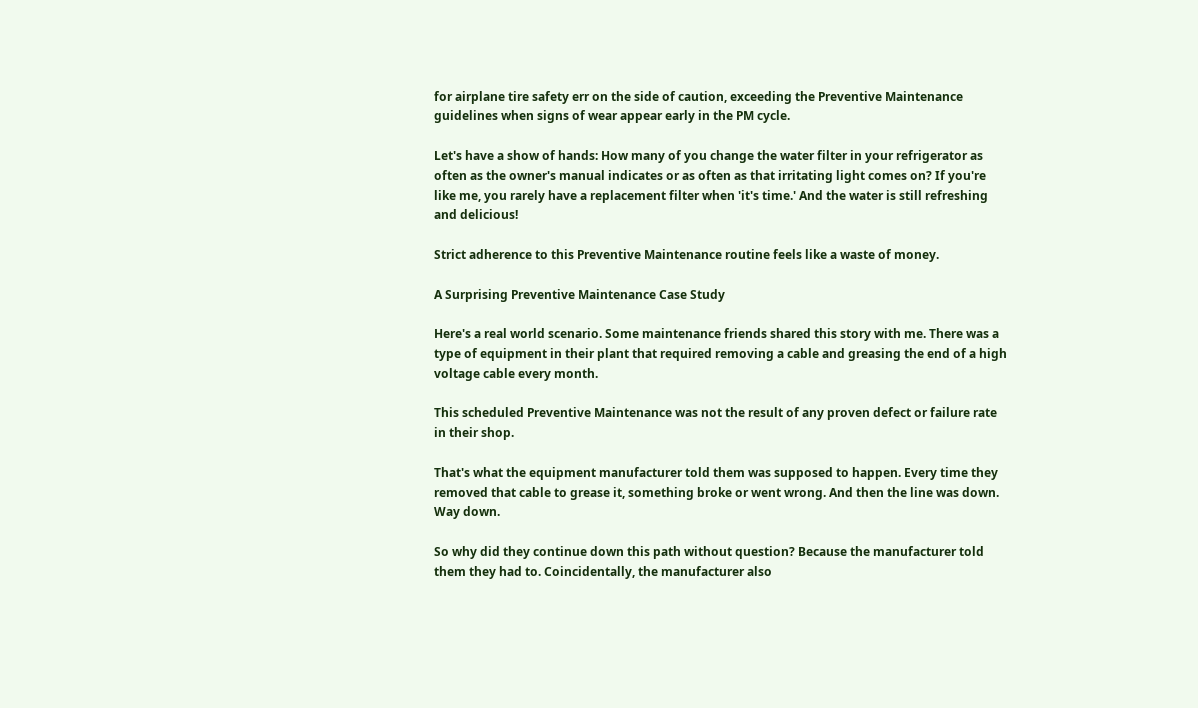for airplane tire safety err on the side of caution, exceeding the Preventive Maintenance guidelines when signs of wear appear early in the PM cycle.

Let's have a show of hands: How many of you change the water filter in your refrigerator as often as the owner's manual indicates or as often as that irritating light comes on? If you're like me, you rarely have a replacement filter when 'it's time.' And the water is still refreshing and delicious!

Strict adherence to this Preventive Maintenance routine feels like a waste of money.

A Surprising Preventive Maintenance Case Study

Here's a real world scenario. Some maintenance friends shared this story with me. There was a type of equipment in their plant that required removing a cable and greasing the end of a high voltage cable every month.

This scheduled Preventive Maintenance was not the result of any proven defect or failure rate in their shop.

That's what the equipment manufacturer told them was supposed to happen. Every time they removed that cable to grease it, something broke or went wrong. And then the line was down. Way down.

So why did they continue down this path without question? Because the manufacturer told them they had to. Coincidentally, the manufacturer also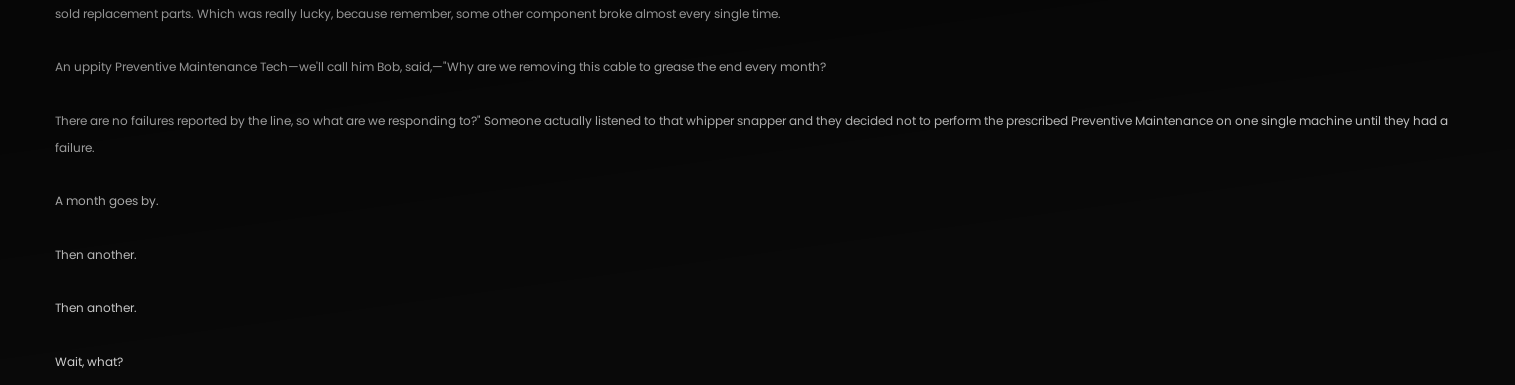sold replacement parts. Which was really lucky, because remember, some other component broke almost every single time.

An uppity Preventive Maintenance Tech—we'll call him Bob, said,—"Why are we removing this cable to grease the end every month?

There are no failures reported by the line, so what are we responding to?" Someone actually listened to that whipper snapper and they decided not to perform the prescribed Preventive Maintenance on one single machine until they had a failure.

A month goes by.

Then another.

Then another.

Wait, what?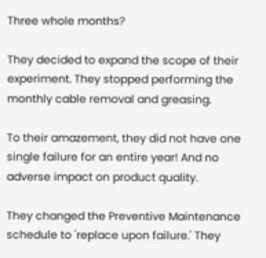Three whole months?

They decided to expand the scope of their experiment. They stopped performing the monthly cable removal and greasing.

To their amazement, they did not have one single failure for an entire year! And no adverse impact on product quality.

They changed the Preventive Maintenance schedule to 'replace upon failure.' They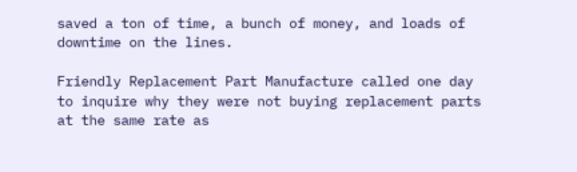saved a ton of time, a bunch of money, and loads of downtime on the lines.

Friendly Replacement Part Manufacture called one day to inquire why they were not buying replacement parts at the same rate as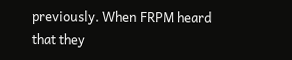previously. When FRPM heard that they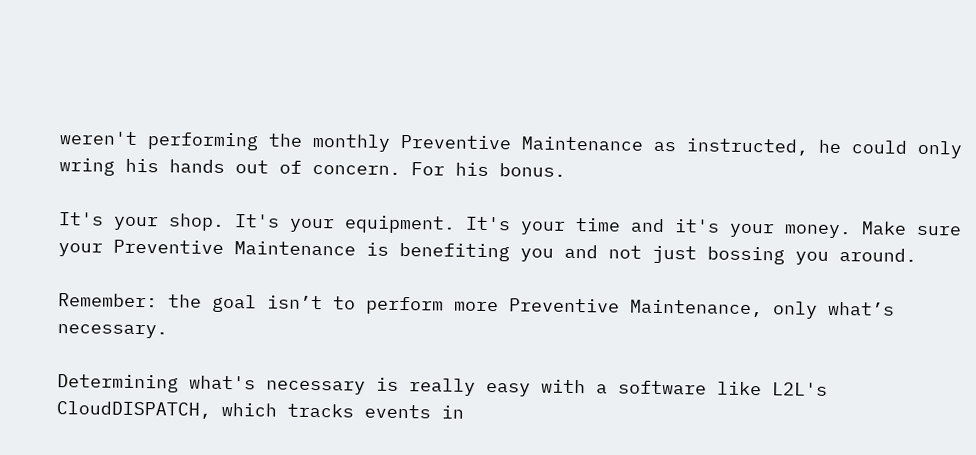weren't performing the monthly Preventive Maintenance as instructed, he could only wring his hands out of concern. For his bonus.

It's your shop. It's your equipment. It's your time and it's your money. Make sure your Preventive Maintenance is benefiting you and not just bossing you around.

Remember: the goal isn’t to perform more Preventive Maintenance, only what’s necessary.

Determining what's necessary is really easy with a software like L2L's CloudDISPATCH, which tracks events in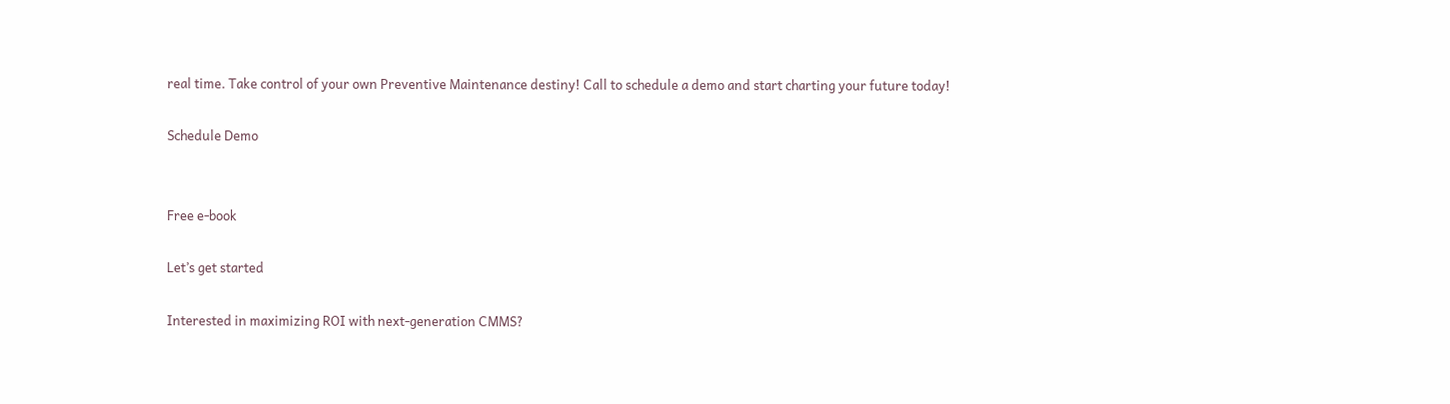real time. Take control of your own Preventive Maintenance destiny! Call to schedule a demo and start charting your future today!

Schedule Demo


Free e-book

Let’s get started

Interested in maximizing ROI with next-generation CMMS?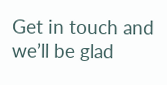Get in touch and we’ll be glad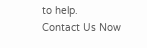to help.
Contact Us Now